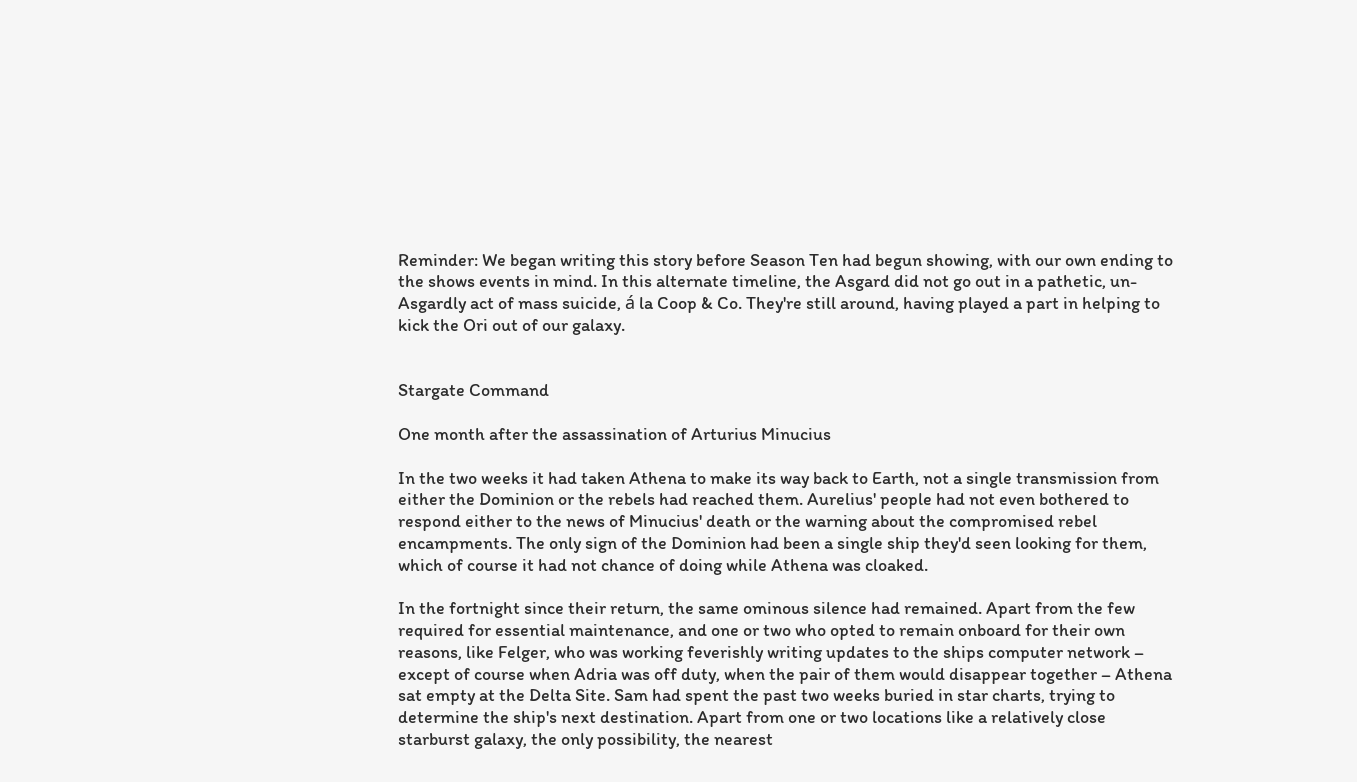Reminder: We began writing this story before Season Ten had begun showing, with our own ending to the shows events in mind. In this alternate timeline, the Asgard did not go out in a pathetic, un-Asgardly act of mass suicide, á la Coop & Co. They're still around, having played a part in helping to kick the Ori out of our galaxy.


Stargate Command

One month after the assassination of Arturius Minucius

In the two weeks it had taken Athena to make its way back to Earth, not a single transmission from either the Dominion or the rebels had reached them. Aurelius' people had not even bothered to respond either to the news of Minucius' death or the warning about the compromised rebel encampments. The only sign of the Dominion had been a single ship they'd seen looking for them, which of course it had not chance of doing while Athena was cloaked.

In the fortnight since their return, the same ominous silence had remained. Apart from the few required for essential maintenance, and one or two who opted to remain onboard for their own reasons, like Felger, who was working feverishly writing updates to the ships computer network – except of course when Adria was off duty, when the pair of them would disappear together – Athena sat empty at the Delta Site. Sam had spent the past two weeks buried in star charts, trying to determine the ship's next destination. Apart from one or two locations like a relatively close starburst galaxy, the only possibility, the nearest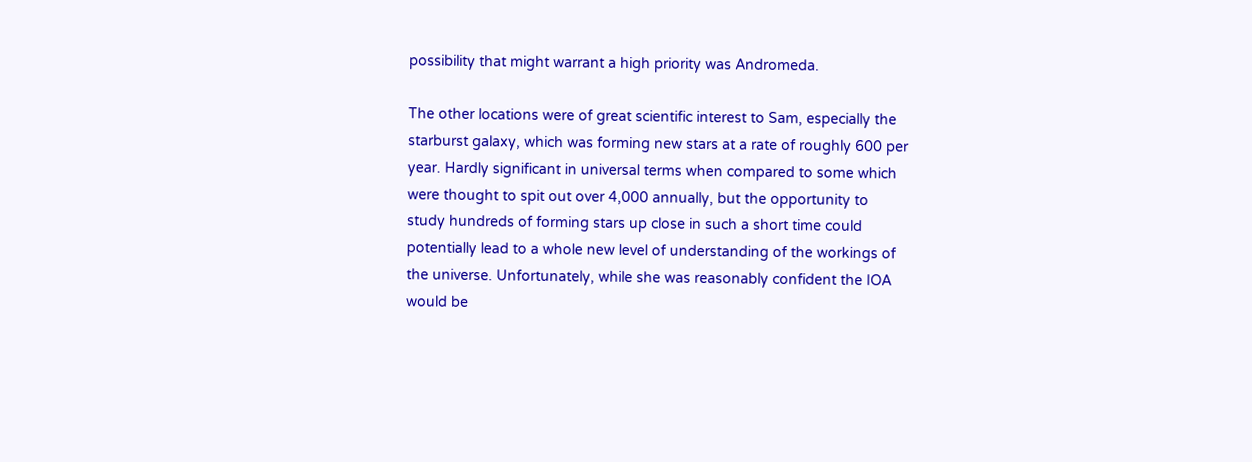possibility that might warrant a high priority was Andromeda.

The other locations were of great scientific interest to Sam, especially the starburst galaxy, which was forming new stars at a rate of roughly 600 per year. Hardly significant in universal terms when compared to some which were thought to spit out over 4,000 annually, but the opportunity to study hundreds of forming stars up close in such a short time could potentially lead to a whole new level of understanding of the workings of the universe. Unfortunately, while she was reasonably confident the IOA would be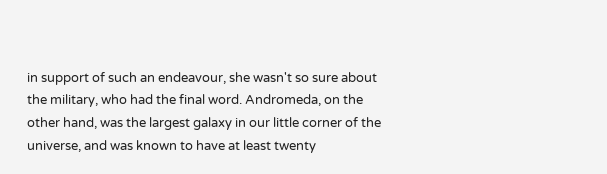in support of such an endeavour, she wasn't so sure about the military, who had the final word. Andromeda, on the other hand, was the largest galaxy in our little corner of the universe, and was known to have at least twenty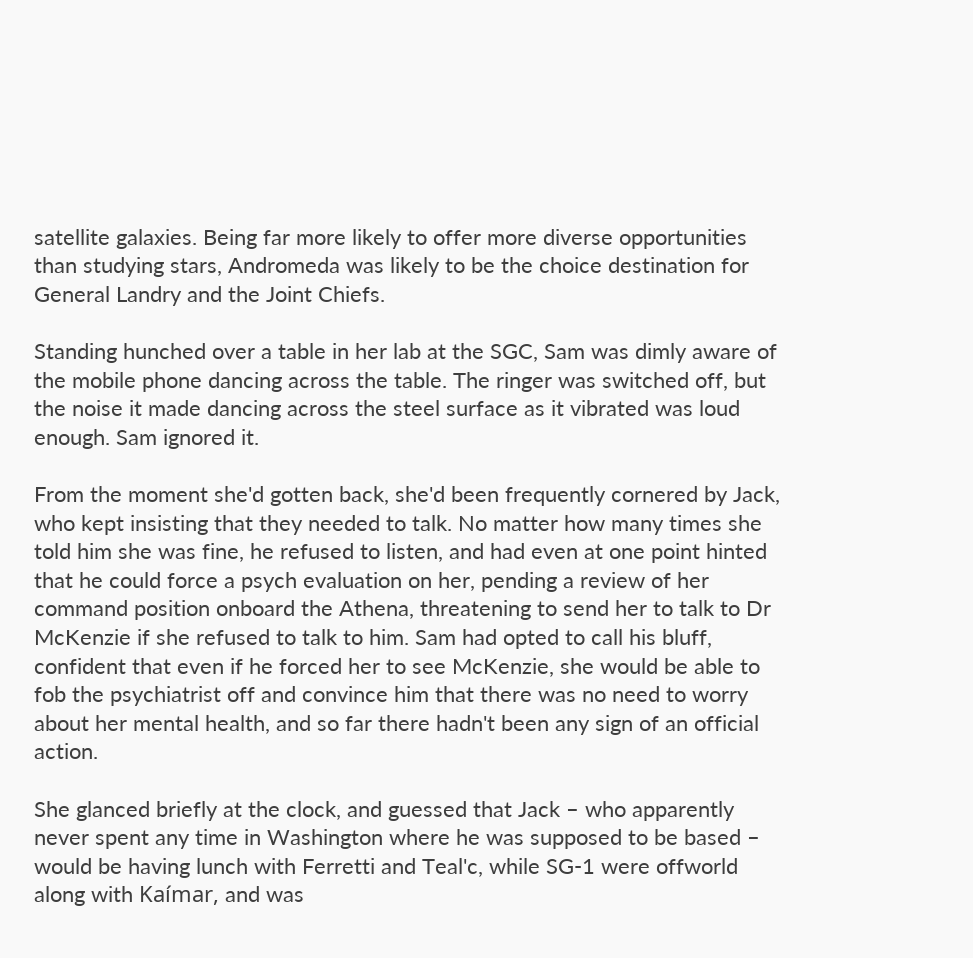satellite galaxies. Being far more likely to offer more diverse opportunities than studying stars, Andromeda was likely to be the choice destination for General Landry and the Joint Chiefs.

Standing hunched over a table in her lab at the SGC, Sam was dimly aware of the mobile phone dancing across the table. The ringer was switched off, but the noise it made dancing across the steel surface as it vibrated was loud enough. Sam ignored it.

From the moment she'd gotten back, she'd been frequently cornered by Jack, who kept insisting that they needed to talk. No matter how many times she told him she was fine, he refused to listen, and had even at one point hinted that he could force a psych evaluation on her, pending a review of her command position onboard the Athena, threatening to send her to talk to Dr McKenzie if she refused to talk to him. Sam had opted to call his bluff, confident that even if he forced her to see McKenzie, she would be able to fob the psychiatrist off and convince him that there was no need to worry about her mental health, and so far there hadn't been any sign of an official action.

She glanced briefly at the clock, and guessed that Jack – who apparently never spent any time in Washington where he was supposed to be based – would be having lunch with Ferretti and Teal'c, while SG-1 were offworld along with Kaímar, and was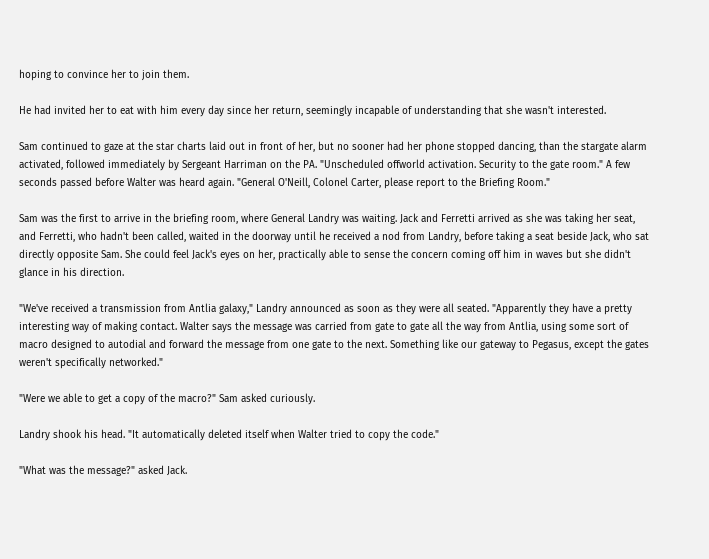hoping to convince her to join them.

He had invited her to eat with him every day since her return, seemingly incapable of understanding that she wasn't interested.

Sam continued to gaze at the star charts laid out in front of her, but no sooner had her phone stopped dancing, than the stargate alarm activated, followed immediately by Sergeant Harriman on the PA. "Unscheduled offworld activation. Security to the gate room." A few seconds passed before Walter was heard again. "General O'Neill, Colonel Carter, please report to the Briefing Room."

Sam was the first to arrive in the briefing room, where General Landry was waiting. Jack and Ferretti arrived as she was taking her seat, and Ferretti, who hadn't been called, waited in the doorway until he received a nod from Landry, before taking a seat beside Jack, who sat directly opposite Sam. She could feel Jack's eyes on her, practically able to sense the concern coming off him in waves but she didn't glance in his direction.

"We've received a transmission from Antlia galaxy," Landry announced as soon as they were all seated. "Apparently they have a pretty interesting way of making contact. Walter says the message was carried from gate to gate all the way from Antlia, using some sort of macro designed to autodial and forward the message from one gate to the next. Something like our gateway to Pegasus, except the gates weren't specifically networked."

"Were we able to get a copy of the macro?" Sam asked curiously.

Landry shook his head. "It automatically deleted itself when Walter tried to copy the code."

"What was the message?" asked Jack.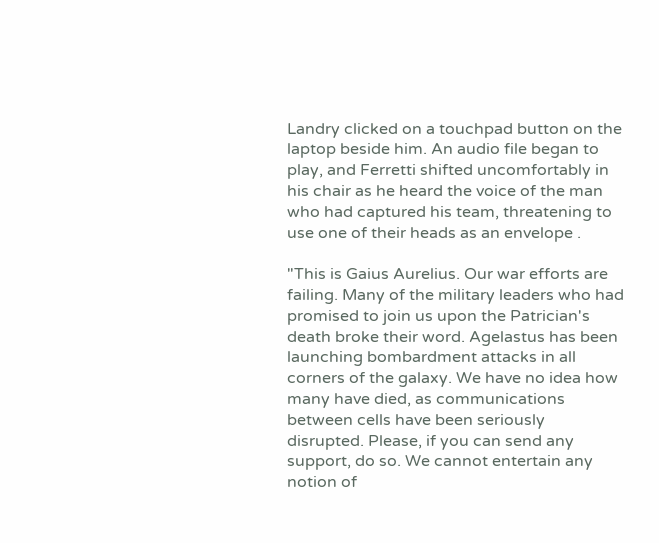Landry clicked on a touchpad button on the laptop beside him. An audio file began to play, and Ferretti shifted uncomfortably in his chair as he heard the voice of the man who had captured his team, threatening to use one of their heads as an envelope .

"This is Gaius Aurelius. Our war efforts are failing. Many of the military leaders who had promised to join us upon the Patrician's death broke their word. Agelastus has been launching bombardment attacks in all corners of the galaxy. We have no idea how many have died, as communications between cells have been seriously disrupted. Please, if you can send any support, do so. We cannot entertain any notion of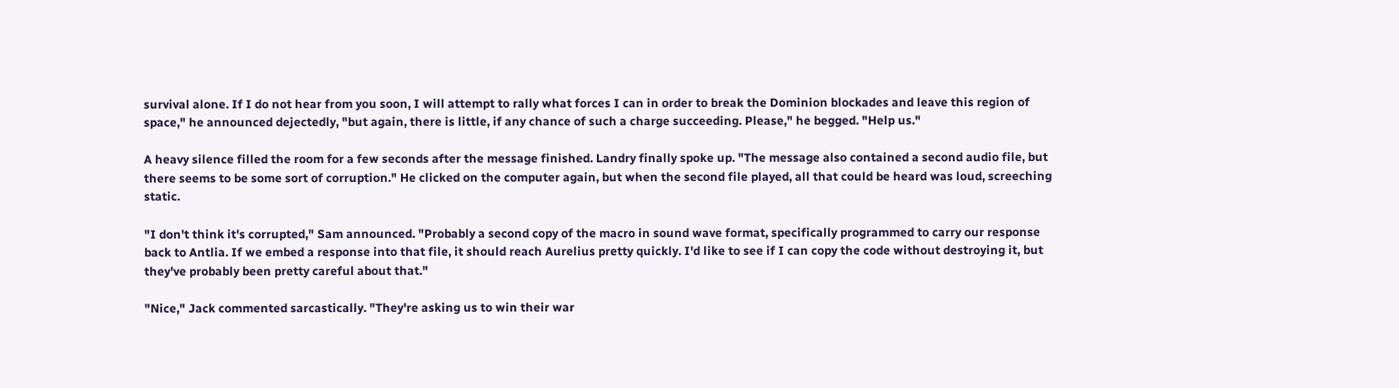survival alone. If I do not hear from you soon, I will attempt to rally what forces I can in order to break the Dominion blockades and leave this region of space," he announced dejectedly, "but again, there is little, if any chance of such a charge succeeding. Please," he begged. "Help us."

A heavy silence filled the room for a few seconds after the message finished. Landry finally spoke up. "The message also contained a second audio file, but there seems to be some sort of corruption." He clicked on the computer again, but when the second file played, all that could be heard was loud, screeching static.

"I don't think it's corrupted," Sam announced. "Probably a second copy of the macro in sound wave format, specifically programmed to carry our response back to Antlia. If we embed a response into that file, it should reach Aurelius pretty quickly. I'd like to see if I can copy the code without destroying it, but they've probably been pretty careful about that."

"Nice," Jack commented sarcastically. "They're asking us to win their war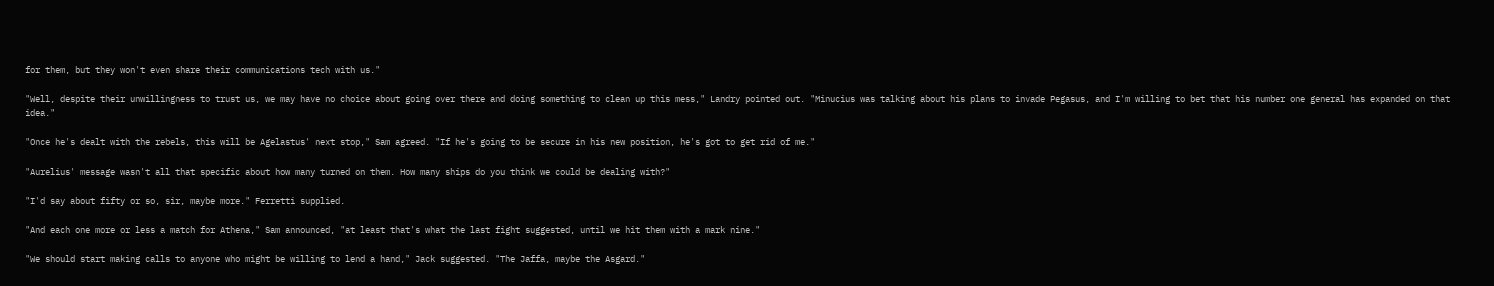for them, but they won't even share their communications tech with us."

"Well, despite their unwillingness to trust us, we may have no choice about going over there and doing something to clean up this mess," Landry pointed out. "Minucius was talking about his plans to invade Pegasus, and I'm willing to bet that his number one general has expanded on that idea."

"Once he's dealt with the rebels, this will be Agelastus' next stop," Sam agreed. "If he's going to be secure in his new position, he's got to get rid of me."

"Aurelius' message wasn't all that specific about how many turned on them. How many ships do you think we could be dealing with?"

"I'd say about fifty or so, sir, maybe more." Ferretti supplied.

"And each one more or less a match for Athena," Sam announced, "at least that's what the last fight suggested, until we hit them with a mark nine."

"We should start making calls to anyone who might be willing to lend a hand," Jack suggested. "The Jaffa, maybe the Asgard."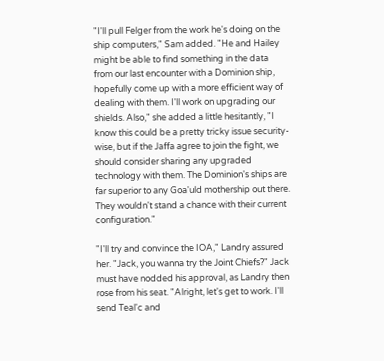"I'll pull Felger from the work he's doing on the ship computers," Sam added. "He and Hailey might be able to find something in the data from our last encounter with a Dominion ship, hopefully come up with a more efficient way of dealing with them. I'll work on upgrading our shields. Also," she added a little hesitantly, "I know this could be a pretty tricky issue security-wise, but if the Jaffa agree to join the fight, we should consider sharing any upgraded technology with them. The Dominion's ships are far superior to any Goa'uld mothership out there. They wouldn't stand a chance with their current configuration."

"I'll try and convince the IOA," Landry assured her. "Jack, you wanna try the Joint Chiefs?" Jack must have nodded his approval, as Landry then rose from his seat. "Alright, let's get to work. I'll send Teal'c and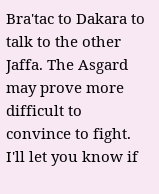Bra'tac to Dakara to talk to the other Jaffa. The Asgard may prove more difficult to convince to fight. I'll let you know if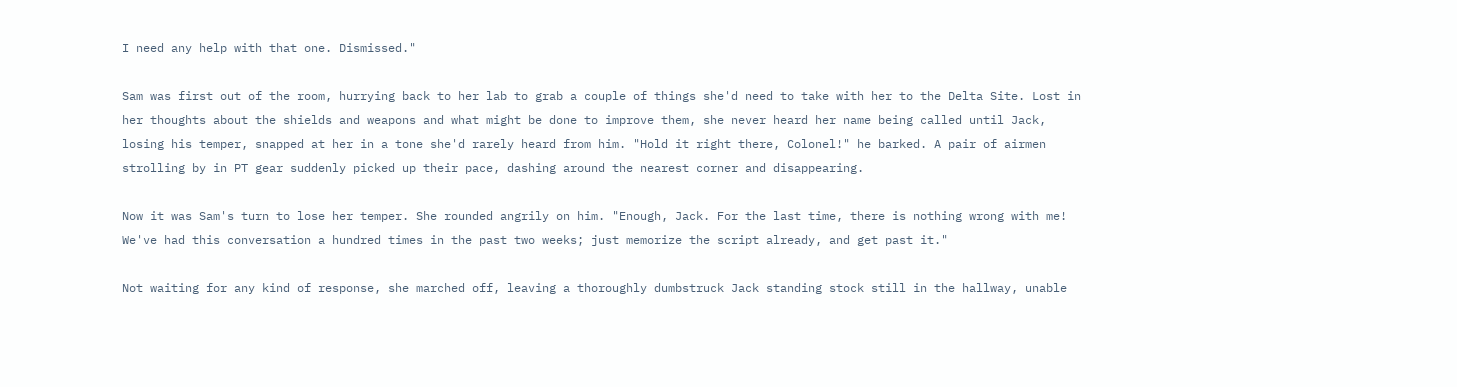I need any help with that one. Dismissed."

Sam was first out of the room, hurrying back to her lab to grab a couple of things she'd need to take with her to the Delta Site. Lost in her thoughts about the shields and weapons and what might be done to improve them, she never heard her name being called until Jack, losing his temper, snapped at her in a tone she'd rarely heard from him. "Hold it right there, Colonel!" he barked. A pair of airmen strolling by in PT gear suddenly picked up their pace, dashing around the nearest corner and disappearing.

Now it was Sam's turn to lose her temper. She rounded angrily on him. "Enough, Jack. For the last time, there is nothing wrong with me! We've had this conversation a hundred times in the past two weeks; just memorize the script already, and get past it."

Not waiting for any kind of response, she marched off, leaving a thoroughly dumbstruck Jack standing stock still in the hallway, unable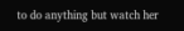to do anything but watch her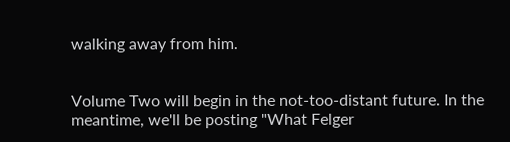walking away from him.


Volume Two will begin in the not-too-distant future. In the meantime, we'll be posting "What Felger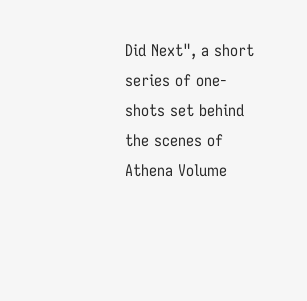Did Next", a short series of one-shots set behind the scenes of Athena Volume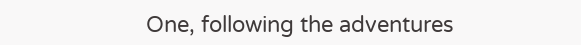One, following the adventures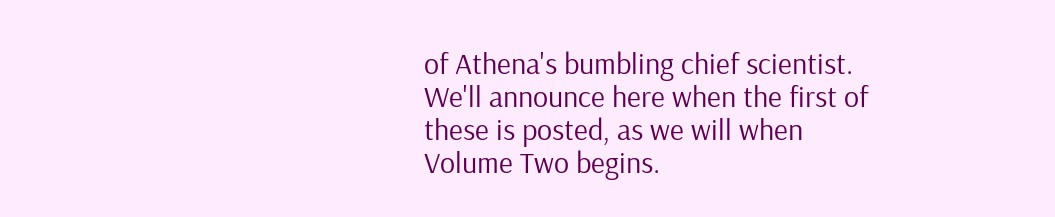of Athena's bumbling chief scientist. We'll announce here when the first of these is posted, as we will when Volume Two begins.